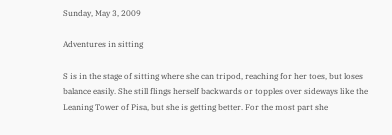Sunday, May 3, 2009

Adventures in sitting

S is in the stage of sitting where she can tripod, reaching for her toes, but loses balance easily. She still flings herself backwards or topples over sideways like the Leaning Tower of Pisa, but she is getting better. For the most part she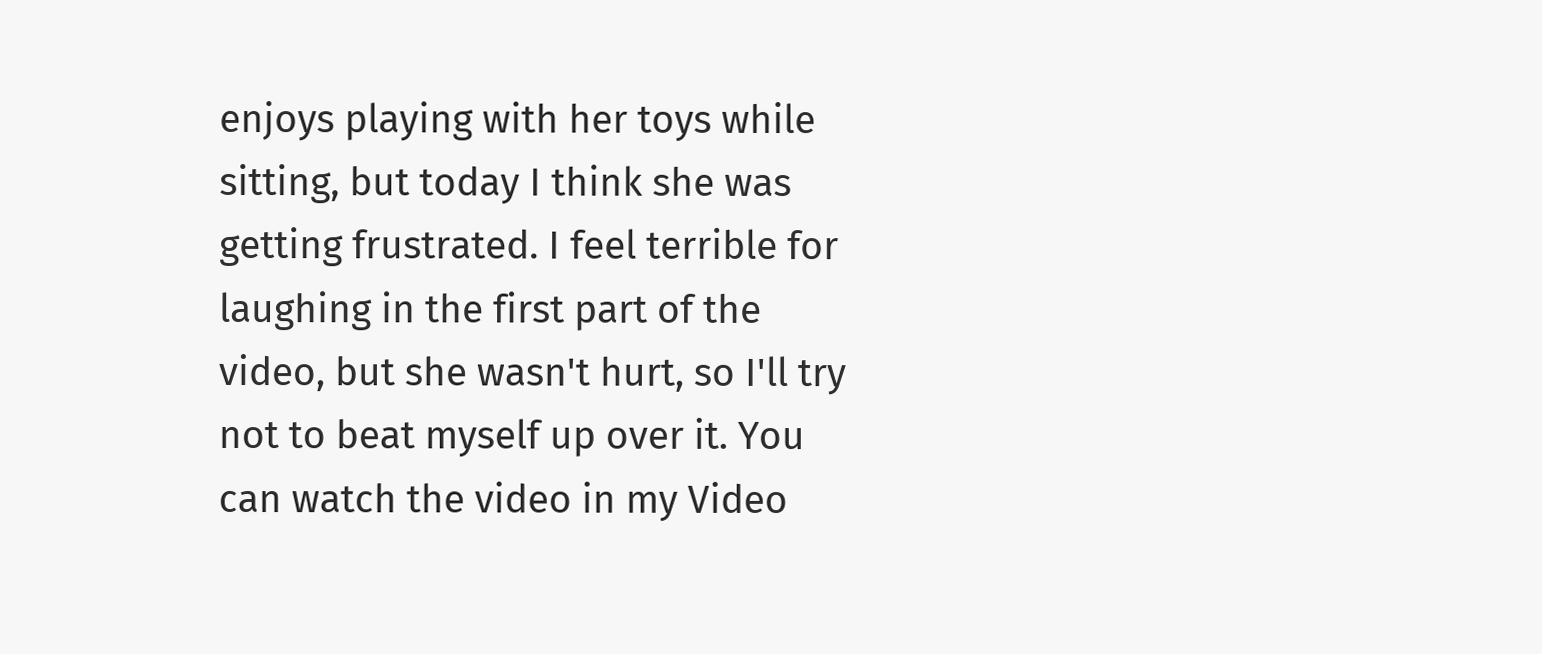enjoys playing with her toys while sitting, but today I think she was getting frustrated. I feel terrible for laughing in the first part of the video, but she wasn't hurt, so I'll try not to beat myself up over it. You can watch the video in my Video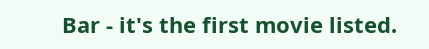Bar - it's the first movie listed.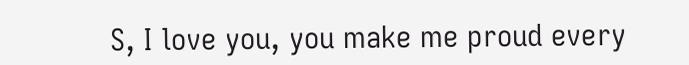S, I love you, you make me proud every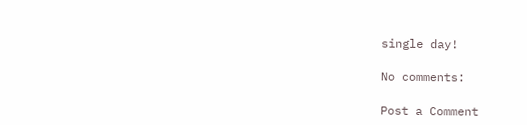single day!

No comments:

Post a Comment